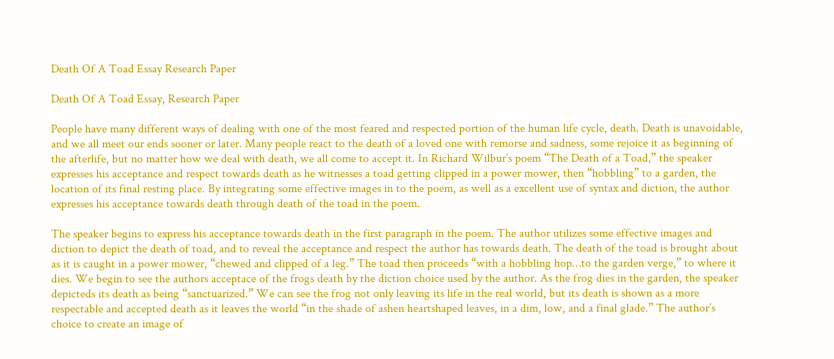Death Of A Toad Essay Research Paper

Death Of A Toad Essay, Research Paper

People have many different ways of dealing with one of the most feared and respected portion of the human life cycle, death. Death is unavoidable, and we all meet our ends sooner or later. Many people react to the death of a loved one with remorse and sadness, some rejoice it as beginning of the afterlife, but no matter how we deal with death, we all come to accept it. In Richard Wilbur’s poem “The Death of a Toad,” the speaker expresses his acceptance and respect towards death as he witnesses a toad getting clipped in a power mower, then “hobbling” to a garden, the location of its final resting place. By integrating some effective images in to the poem, as well as a excellent use of syntax and diction, the author expresses his acceptance towards death through death of the toad in the poem.

The speaker begins to express his acceptance towards death in the first paragraph in the poem. The author utilizes some effective images and diction to depict the death of toad, and to reveal the acceptance and respect the author has towards death. The death of the toad is brought about as it is caught in a power mower, “chewed and clipped of a leg.” The toad then proceeds “with a hobbling hop…to the garden verge,” to where it dies. We begin to see the authors acceptace of the frogs death by the diction choice used by the author. As the frog dies in the garden, the speaker depicteds its death as being “sanctuarized.” We can see the frog not only leaving its life in the real world, but its death is shown as a more respectable and accepted death as it leaves the world “in the shade of ashen heartshaped leaves, in a dim, low, and a final glade.” The author’s choice to create an image of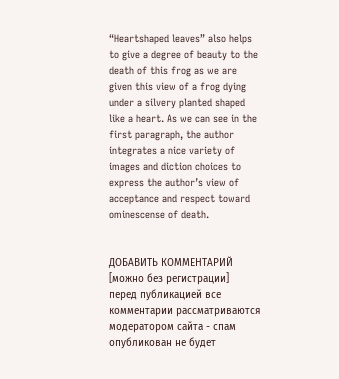“Heartshaped leaves” also helps to give a degree of beauty to the death of this frog as we are given this view of a frog dying under a silvery planted shaped like a heart. As we can see in the first paragraph, the author integrates a nice variety of images and diction choices to express the author’s view of acceptance and respect toward ominescense of death.


ДОБАВИТЬ КОММЕНТАРИЙ  [можно без регистрации]
перед публикацией все комментарии рассматриваются модератором сайта - спам опубликован не будет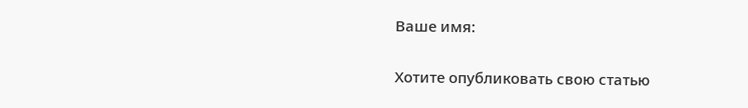Ваше имя:


Хотите опубликовать свою статью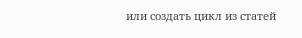или создать цикл из статей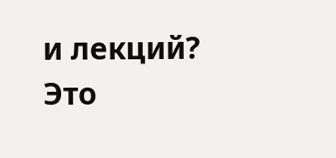и лекций?
Это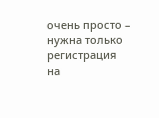очень просто – нужна только регистрация на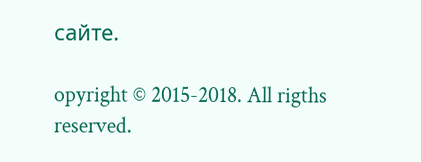сайте.

opyright © 2015-2018. All rigths reserved.